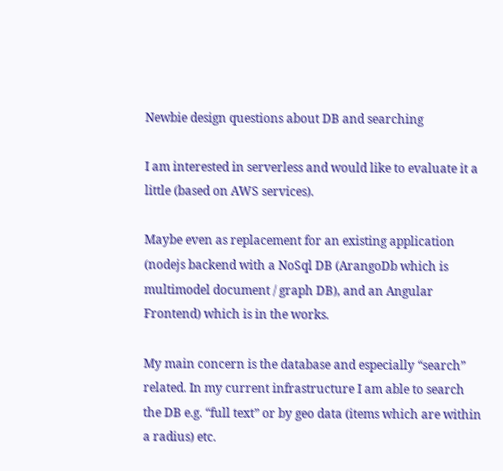Newbie design questions about DB and searching

I am interested in serverless and would like to evaluate it a little (based on AWS services).

Maybe even as replacement for an existing application (nodejs backend with a NoSql DB (ArangoDb which is multimodel document / graph DB), and an Angular Frontend) which is in the works.

My main concern is the database and especially “search” related. In my current infrastructure I am able to search the DB e.g. “full text” or by geo data (items which are within a radius) etc.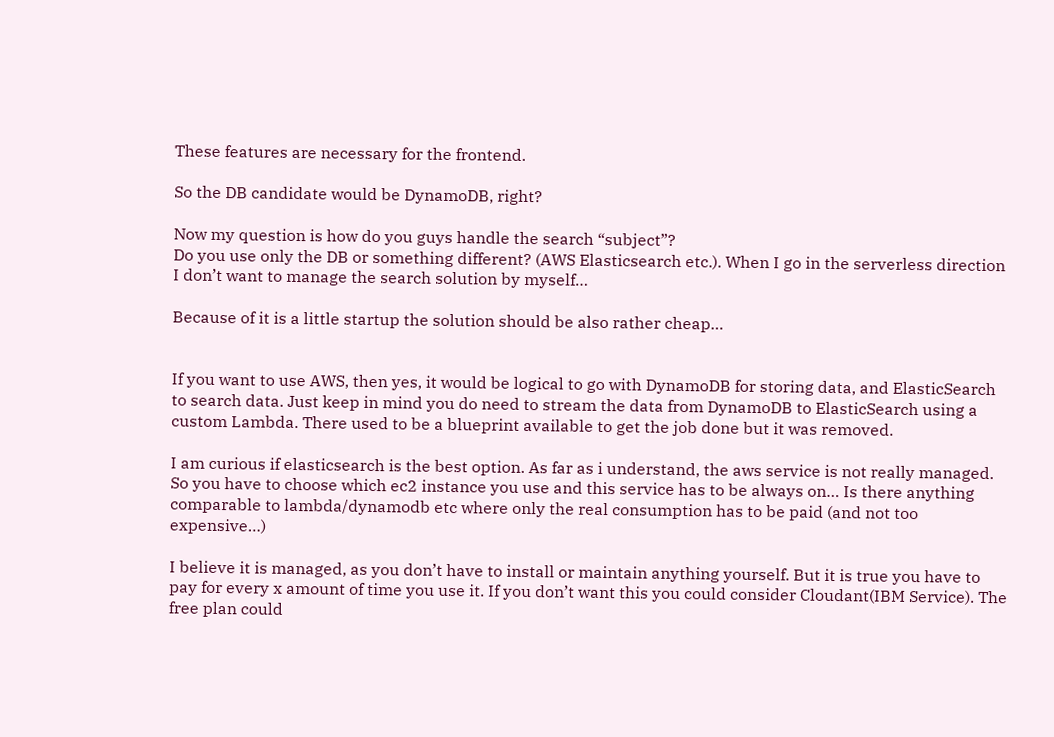These features are necessary for the frontend.

So the DB candidate would be DynamoDB, right?

Now my question is how do you guys handle the search “subject”?
Do you use only the DB or something different? (AWS Elasticsearch etc.). When I go in the serverless direction I don’t want to manage the search solution by myself…

Because of it is a little startup the solution should be also rather cheap…


If you want to use AWS, then yes, it would be logical to go with DynamoDB for storing data, and ElasticSearch to search data. Just keep in mind you do need to stream the data from DynamoDB to ElasticSearch using a custom Lambda. There used to be a blueprint available to get the job done but it was removed.

I am curious if elasticsearch is the best option. As far as i understand, the aws service is not really managed. So you have to choose which ec2 instance you use and this service has to be always on… Is there anything comparable to lambda/dynamodb etc where only the real consumption has to be paid (and not too expensive…)

I believe it is managed, as you don’t have to install or maintain anything yourself. But it is true you have to pay for every x amount of time you use it. If you don’t want this you could consider Cloudant(IBM Service). The free plan could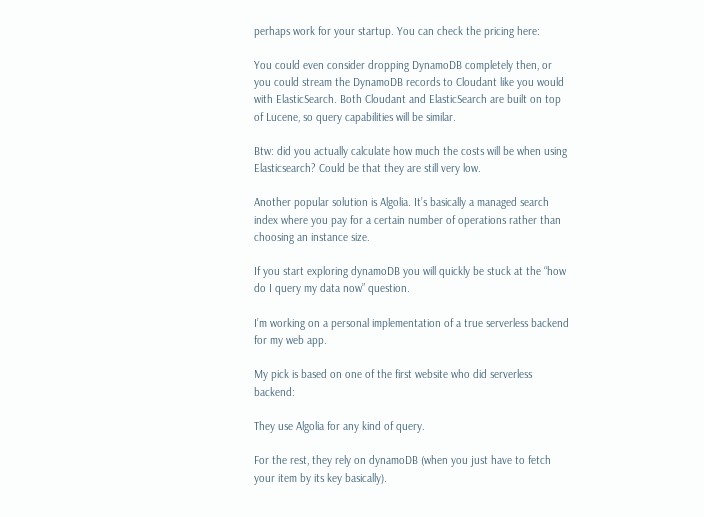perhaps work for your startup. You can check the pricing here:

You could even consider dropping DynamoDB completely then, or you could stream the DynamoDB records to Cloudant like you would with ElasticSearch. Both Cloudant and ElasticSearch are built on top of Lucene, so query capabilities will be similar.

Btw: did you actually calculate how much the costs will be when using Elasticsearch? Could be that they are still very low.

Another popular solution is Algolia. It’s basically a managed search index where you pay for a certain number of operations rather than choosing an instance size.

If you start exploring dynamoDB you will quickly be stuck at the “how do I query my data now” question.

I’m working on a personal implementation of a true serverless backend for my web app.

My pick is based on one of the first website who did serverless backend:

They use Algolia for any kind of query.

For the rest, they rely on dynamoDB (when you just have to fetch your item by its key basically).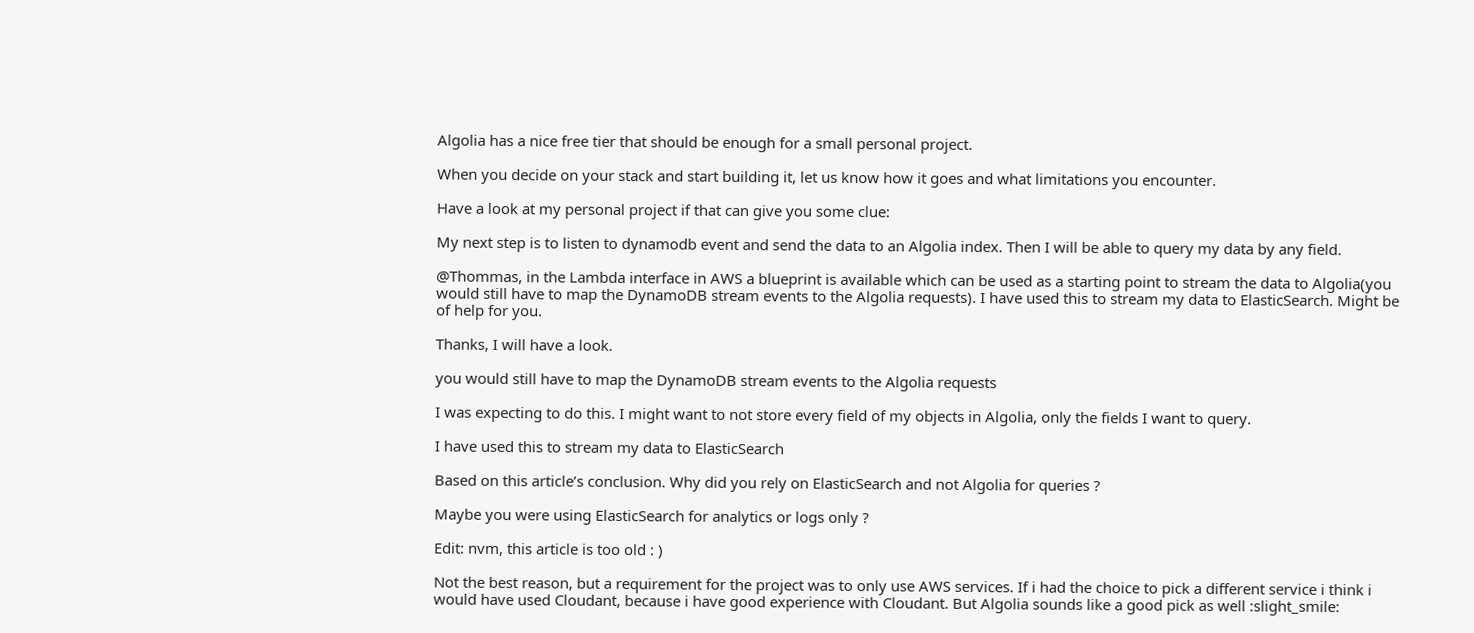Algolia has a nice free tier that should be enough for a small personal project.

When you decide on your stack and start building it, let us know how it goes and what limitations you encounter.

Have a look at my personal project if that can give you some clue:

My next step is to listen to dynamodb event and send the data to an Algolia index. Then I will be able to query my data by any field.

@Thommas, in the Lambda interface in AWS a blueprint is available which can be used as a starting point to stream the data to Algolia(you would still have to map the DynamoDB stream events to the Algolia requests). I have used this to stream my data to ElasticSearch. Might be of help for you.

Thanks, I will have a look.

you would still have to map the DynamoDB stream events to the Algolia requests

I was expecting to do this. I might want to not store every field of my objects in Algolia, only the fields I want to query.

I have used this to stream my data to ElasticSearch

Based on this article’s conclusion. Why did you rely on ElasticSearch and not Algolia for queries ?

Maybe you were using ElasticSearch for analytics or logs only ?

Edit: nvm, this article is too old : )

Not the best reason, but a requirement for the project was to only use AWS services. If i had the choice to pick a different service i think i would have used Cloudant, because i have good experience with Cloudant. But Algolia sounds like a good pick as well :slight_smile: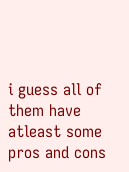i guess all of them have atleast some pros and cons